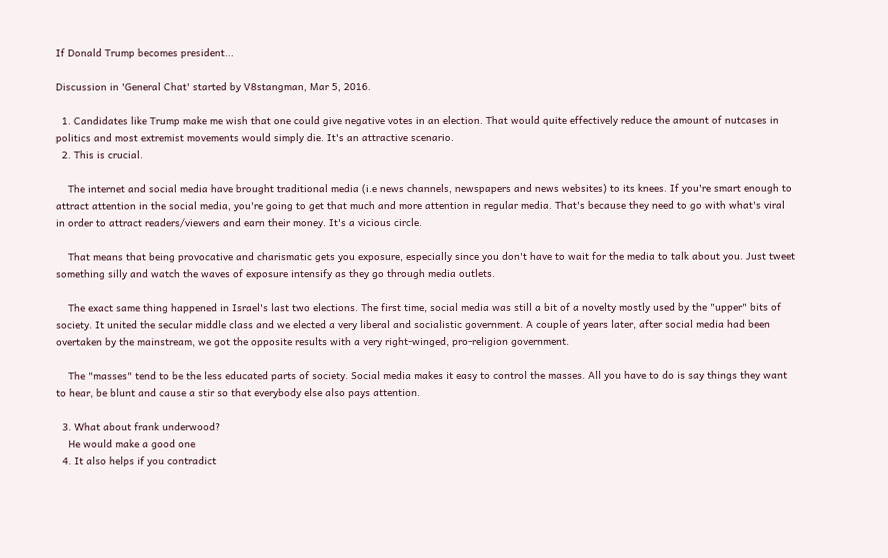If Donald Trump becomes president...

Discussion in 'General Chat' started by V8stangman, Mar 5, 2016.

  1. Candidates like Trump make me wish that one could give negative votes in an election. That would quite effectively reduce the amount of nutcases in politics and most extremist movements would simply die. It's an attractive scenario.
  2. This is crucial.

    The internet and social media have brought traditional media (i.e news channels, newspapers and news websites) to its knees. If you're smart enough to attract attention in the social media, you're going to get that much and more attention in regular media. That's because they need to go with what's viral in order to attract readers/viewers and earn their money. It's a vicious circle.

    That means that being provocative and charismatic gets you exposure, especially since you don't have to wait for the media to talk about you. Just tweet something silly and watch the waves of exposure intensify as they go through media outlets.

    The exact same thing happened in Israel's last two elections. The first time, social media was still a bit of a novelty mostly used by the "upper" bits of society. It united the secular middle class and we elected a very liberal and socialistic government. A couple of years later, after social media had been overtaken by the mainstream, we got the opposite results with a very right-winged, pro-religion government.

    The "masses" tend to be the less educated parts of society. Social media makes it easy to control the masses. All you have to do is say things they want to hear, be blunt and cause a stir so that everybody else also pays attention.

  3. What about frank underwood?
    He would make a good one
  4. It also helps if you contradict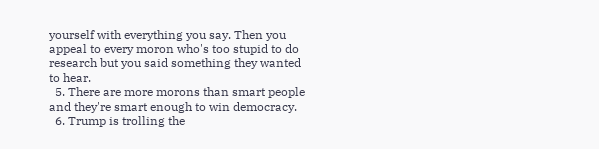yourself with everything you say. Then you appeal to every moron who's too stupid to do research but you said something they wanted to hear.
  5. There are more morons than smart people and they're smart enough to win democracy.
  6. Trump is trolling the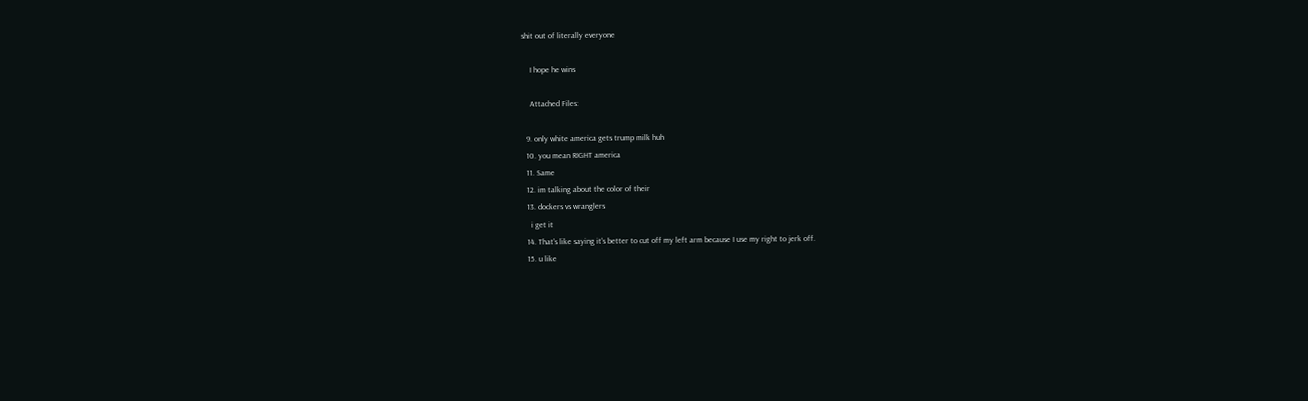shit out of literally everyone

    I hope he wins

    Attached Files:

  9. only white america gets trump milk huh
  10. you mean RIGHT america
  11. Same
  12. im talking about the color of their
  13. dockers vs wranglers
    i get it
  14. That's like saying it's better to cut off my left arm because I use my right to jerk off.
  15. u like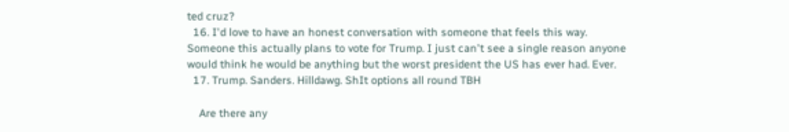ted cruz?
  16. I'd love to have an honest conversation with someone that feels this way. Someone this actually plans to vote for Trump. I just can't see a single reason anyone would think he would be anything but the worst president the US has ever had. Ever.
  17. Trump. Sanders. Hilldawg. ShIt options all round TBH

    Are there any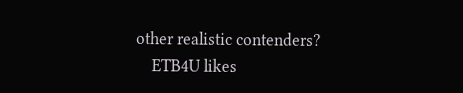other realistic contenders?
    ETB4U likes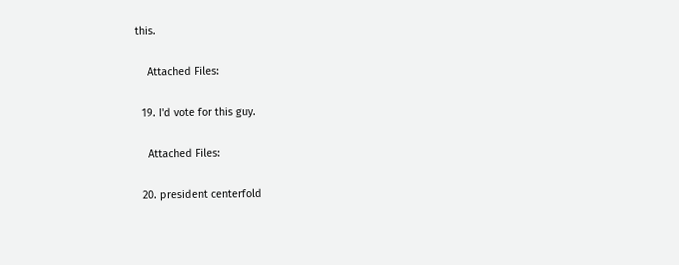this.

    Attached Files:

  19. I'd vote for this guy.

    Attached Files:

  20. president centerfold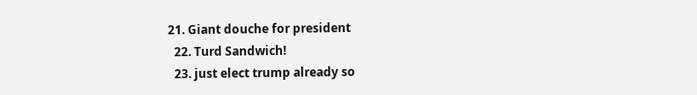21. Giant douche for president
  22. Turd Sandwich!
  23. just elect trump already so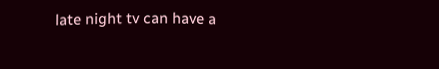late night tv can have a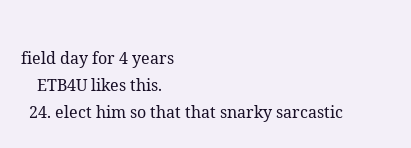field day for 4 years
    ETB4U likes this.
  24. elect him so that that snarky sarcastic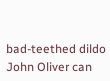bad-teethed dildo John Oliver can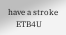have a stroke
    ETB4U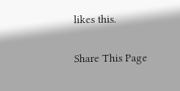likes this.

Share This Page